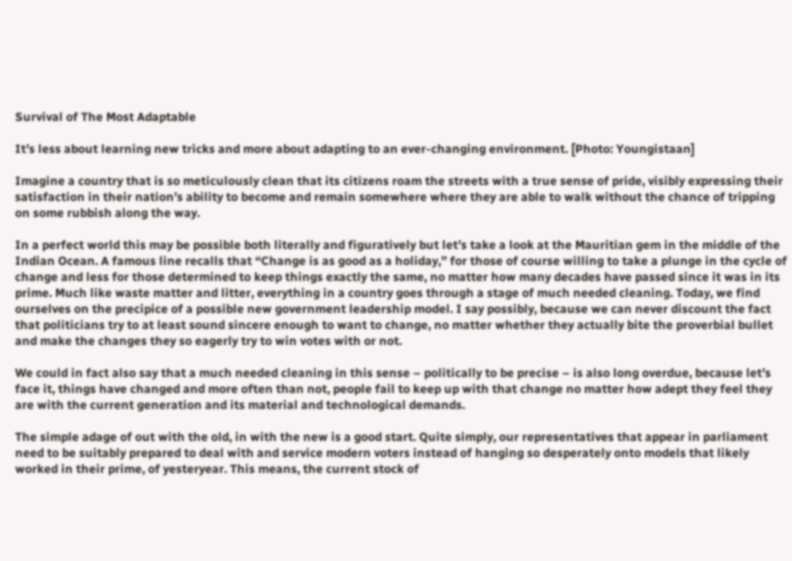Survival of The Most Adaptable

It’s less about learning new tricks and more about adapting to an ever-changing environment. [Photo: Youngistaan]

Imagine a country that is so meticulously clean that its citizens roam the streets with a true sense of pride, visibly expressing their satisfaction in their nation’s ability to become and remain somewhere where they are able to walk without the chance of tripping on some rubbish along the way.

In a perfect world this may be possible both literally and figuratively but let’s take a look at the Mauritian gem in the middle of the Indian Ocean. A famous line recalls that “Change is as good as a holiday,” for those of course willing to take a plunge in the cycle of change and less for those determined to keep things exactly the same, no matter how many decades have passed since it was in its prime. Much like waste matter and litter, everything in a country goes through a stage of much needed cleaning. Today, we find ourselves on the precipice of a possible new government leadership model. I say possibly, because we can never discount the fact that politicians try to at least sound sincere enough to want to change, no matter whether they actually bite the proverbial bullet and make the changes they so eagerly try to win votes with or not.

We could in fact also say that a much needed cleaning in this sense – politically to be precise – is also long overdue, because let’s face it, things have changed and more often than not, people fail to keep up with that change no matter how adept they feel they are with the current generation and its material and technological demands.

The simple adage of out with the old, in with the new is a good start. Quite simply, our representatives that appear in parliament need to be suitably prepared to deal with and service modern voters instead of hanging so desperately onto models that likely worked in their prime, of yesteryear. This means, the current stock of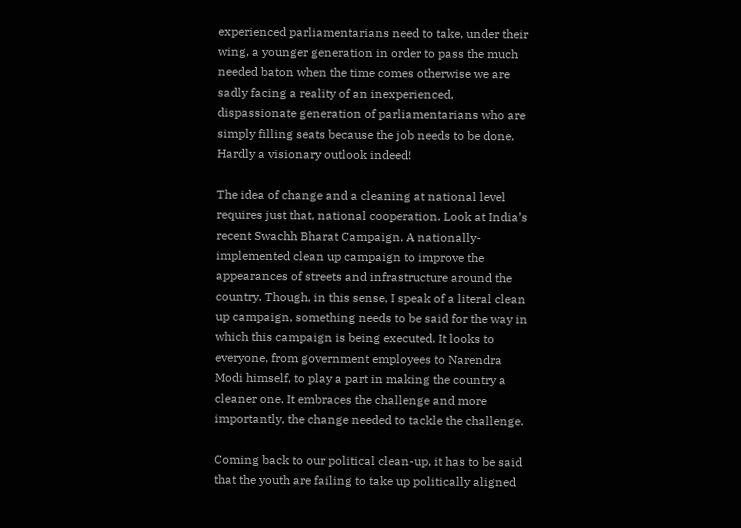experienced parliamentarians need to take, under their wing, a younger generation in order to pass the much needed baton when the time comes otherwise we are sadly facing a reality of an inexperienced, dispassionate generation of parliamentarians who are simply filling seats because the job needs to be done. Hardly a visionary outlook indeed!

The idea of change and a cleaning at national level requires just that, national cooperation. Look at India’s recent Swachh Bharat Campaign. A nationally-implemented clean up campaign to improve the appearances of streets and infrastructure around the country. Though, in this sense, I speak of a literal clean up campaign, something needs to be said for the way in which this campaign is being executed. It looks to everyone, from government employees to Narendra Modi himself, to play a part in making the country a cleaner one. It embraces the challenge and more importantly, the change needed to tackle the challenge.

Coming back to our political clean-up, it has to be said that the youth are failing to take up politically aligned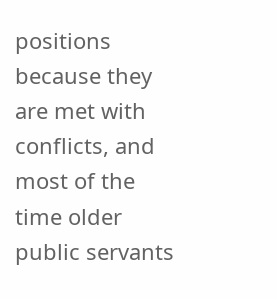positions because they are met with conflicts, and most of the time older public servants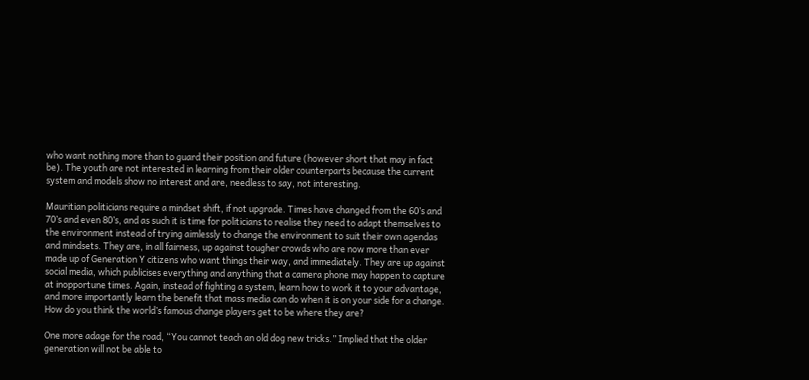who want nothing more than to guard their position and future (however short that may in fact be). The youth are not interested in learning from their older counterparts because the current system and models show no interest and are, needless to say, not interesting.

Mauritian politicians require a mindset shift, if not upgrade. Times have changed from the 60’s and 70’s and even 80’s, and as such it is time for politicians to realise they need to adapt themselves to the environment instead of trying aimlessly to change the environment to suit their own agendas and mindsets. They are, in all fairness, up against tougher crowds who are now more than ever made up of Generation Y citizens who want things their way, and immediately. They are up against social media, which publicises everything and anything that a camera phone may happen to capture at inopportune times. Again, instead of fighting a system, learn how to work it to your advantage, and more importantly learn the benefit that mass media can do when it is on your side for a change. How do you think the world’s famous change players get to be where they are?

One more adage for the road, “You cannot teach an old dog new tricks.” Implied that the older generation will not be able to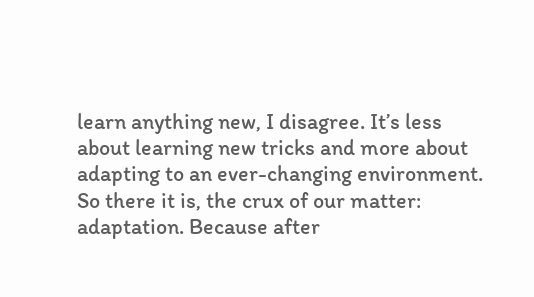learn anything new, I disagree. It’s less about learning new tricks and more about adapting to an ever-changing environment. So there it is, the crux of our matter: adaptation. Because after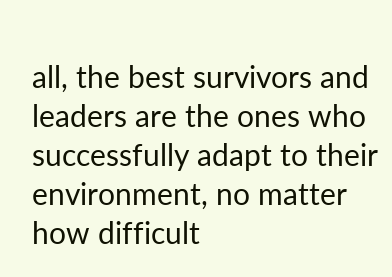all, the best survivors and leaders are the ones who successfully adapt to their environment, no matter how difficult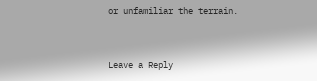or unfamiliar the terrain.


Leave a Reply